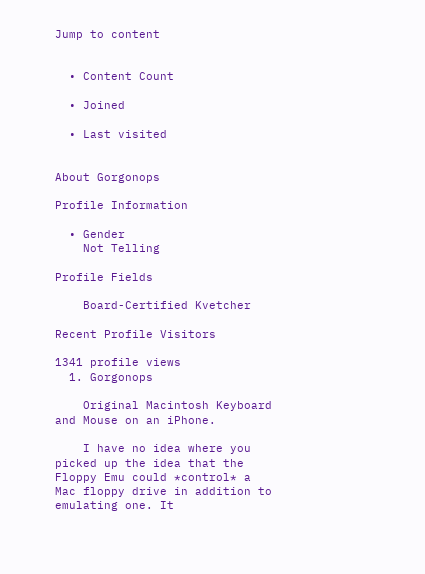Jump to content


  • Content Count

  • Joined

  • Last visited


About Gorgonops

Profile Information

  • Gender
    Not Telling

Profile Fields

    Board-Certified Kvetcher

Recent Profile Visitors

1341 profile views
  1. Gorgonops

    Original Macintosh Keyboard and Mouse on an iPhone.

    I have no idea where you picked up the idea that the Floppy Emu could *control* a Mac floppy drive in addition to emulating one. It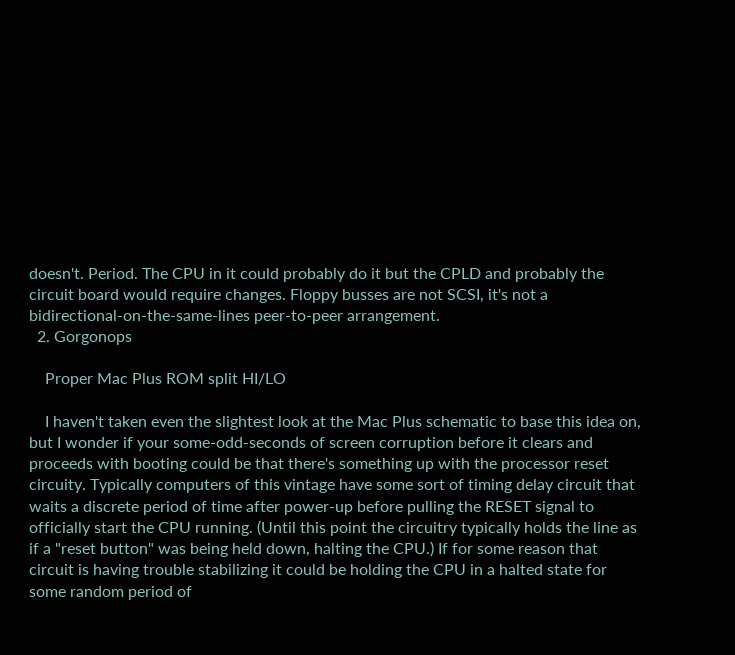doesn't. Period. The CPU in it could probably do it but the CPLD and probably the circuit board would require changes. Floppy busses are not SCSI, it's not a bidirectional-on-the-same-lines peer-to-peer arrangement.
  2. Gorgonops

    Proper Mac Plus ROM split HI/LO

    I haven't taken even the slightest look at the Mac Plus schematic to base this idea on, but I wonder if your some-odd-seconds of screen corruption before it clears and proceeds with booting could be that there's something up with the processor reset circuity. Typically computers of this vintage have some sort of timing delay circuit that waits a discrete period of time after power-up before pulling the RESET signal to officially start the CPU running. (Until this point the circuitry typically holds the line as if a "reset button" was being held down, halting the CPU.) If for some reason that circuit is having trouble stabilizing it could be holding the CPU in a halted state for some random period of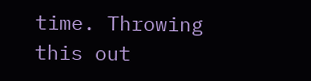time. Throwing this out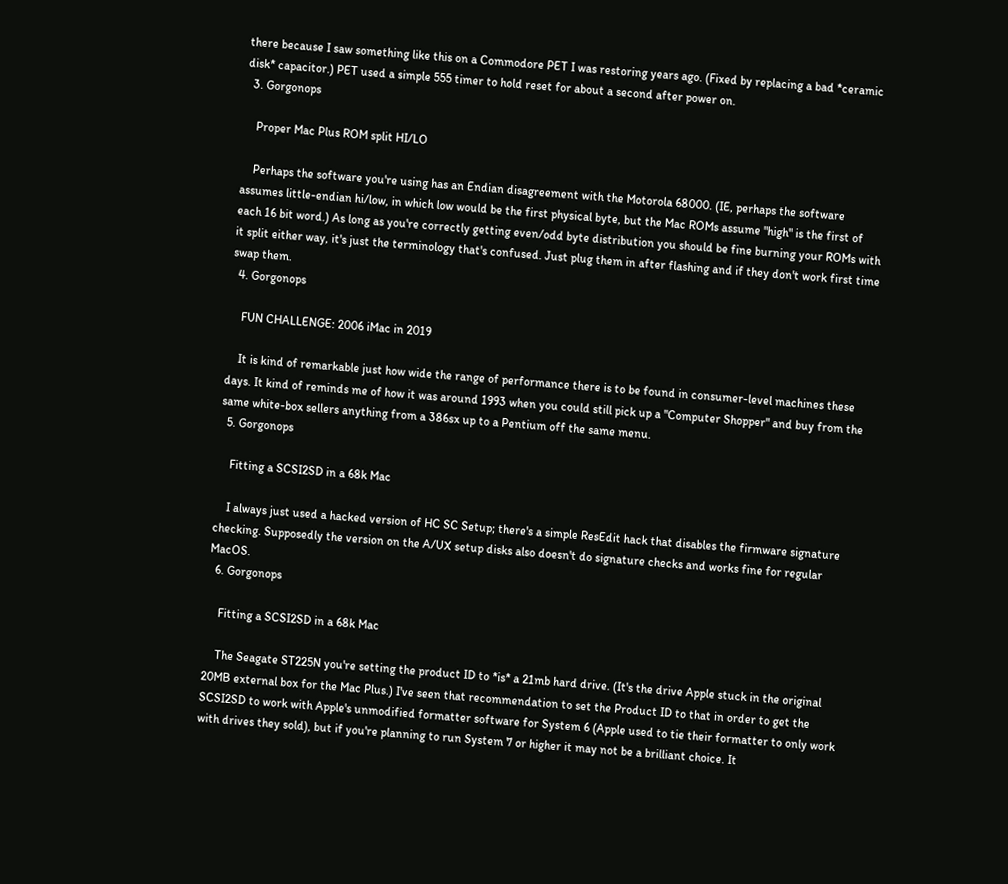there because I saw something like this on a Commodore PET I was restoring years ago. (Fixed by replacing a bad *ceramic disk* capacitor.) PET used a simple 555 timer to hold reset for about a second after power on.
  3. Gorgonops

    Proper Mac Plus ROM split HI/LO

    Perhaps the software you're using has an Endian disagreement with the Motorola 68000. (IE, perhaps the software assumes little-endian hi/low, in which low would be the first physical byte, but the Mac ROMs assume "high" is the first of each 16 bit word.) As long as you're correctly getting even/odd byte distribution you should be fine burning your ROMs with it split either way, it's just the terminology that's confused. Just plug them in after flashing and if they don't work first time swap them.
  4. Gorgonops

    FUN CHALLENGE: 2006 iMac in 2019

    It is kind of remarkable just how wide the range of performance there is to be found in consumer-level machines these days. It kind of reminds me of how it was around 1993 when you could still pick up a "Computer Shopper" and buy from the same white-box sellers anything from a 386sx up to a Pentium off the same menu.
  5. Gorgonops

    Fitting a SCSI2SD in a 68k Mac

    I always just used a hacked version of HC SC Setup; there's a simple ResEdit hack that disables the firmware signature checking. Supposedly the version on the A/UX setup disks also doesn't do signature checks and works fine for regular MacOS.
  6. Gorgonops

    Fitting a SCSI2SD in a 68k Mac

    The Seagate ST225N you're setting the product ID to *is* a 21mb hard drive. (It's the drive Apple stuck in the original 20MB external box for the Mac Plus.) I've seen that recommendation to set the Product ID to that in order to get the SCSI2SD to work with Apple's unmodified formatter software for System 6 (Apple used to tie their formatter to only work with drives they sold), but if you're planning to run System 7 or higher it may not be a brilliant choice. It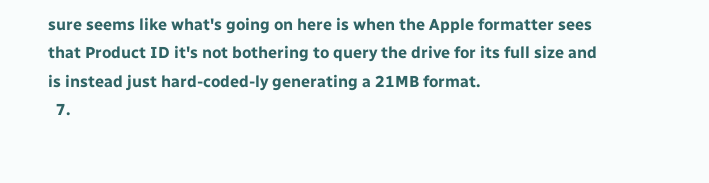sure seems like what's going on here is when the Apple formatter sees that Product ID it's not bothering to query the drive for its full size and is instead just hard-coded-ly generating a 21MB format.
  7.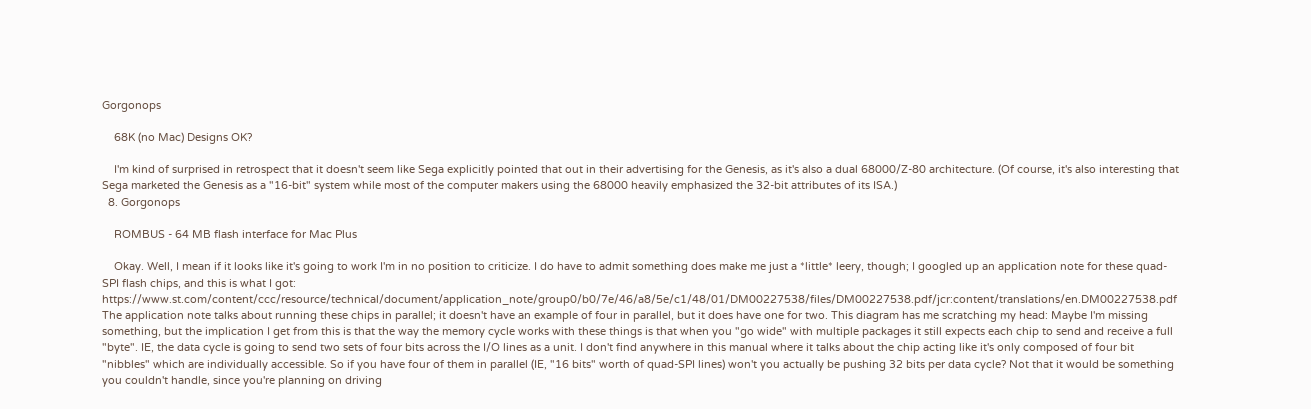Gorgonops

    68K (no Mac) Designs OK?

    I'm kind of surprised in retrospect that it doesn't seem like Sega explicitly pointed that out in their advertising for the Genesis, as it's also a dual 68000/Z-80 architecture. (Of course, it's also interesting that Sega marketed the Genesis as a "16-bit" system while most of the computer makers using the 68000 heavily emphasized the 32-bit attributes of its ISA.)
  8. Gorgonops

    ROMBUS - 64 MB flash interface for Mac Plus

    Okay. Well, I mean if it looks like it's going to work I'm in no position to criticize. I do have to admit something does make me just a *little* leery, though; I googled up an application note for these quad-SPI flash chips, and this is what I got: https://www.st.com/content/ccc/resource/technical/document/application_note/group0/b0/7e/46/a8/5e/c1/48/01/DM00227538/files/DM00227538.pdf/jcr:content/translations/en.DM00227538.pdf The application note talks about running these chips in parallel; it doesn't have an example of four in parallel, but it does have one for two. This diagram has me scratching my head: Maybe I'm missing something, but the implication I get from this is that the way the memory cycle works with these things is that when you "go wide" with multiple packages it still expects each chip to send and receive a full "byte". IE, the data cycle is going to send two sets of four bits across the I/O lines as a unit. I don't find anywhere in this manual where it talks about the chip acting like it's only composed of four bit "nibbles" which are individually accessible. So if you have four of them in parallel (IE, "16 bits" worth of quad-SPI lines) won't you actually be pushing 32 bits per data cycle? Not that it would be something you couldn't handle, since you're planning on driving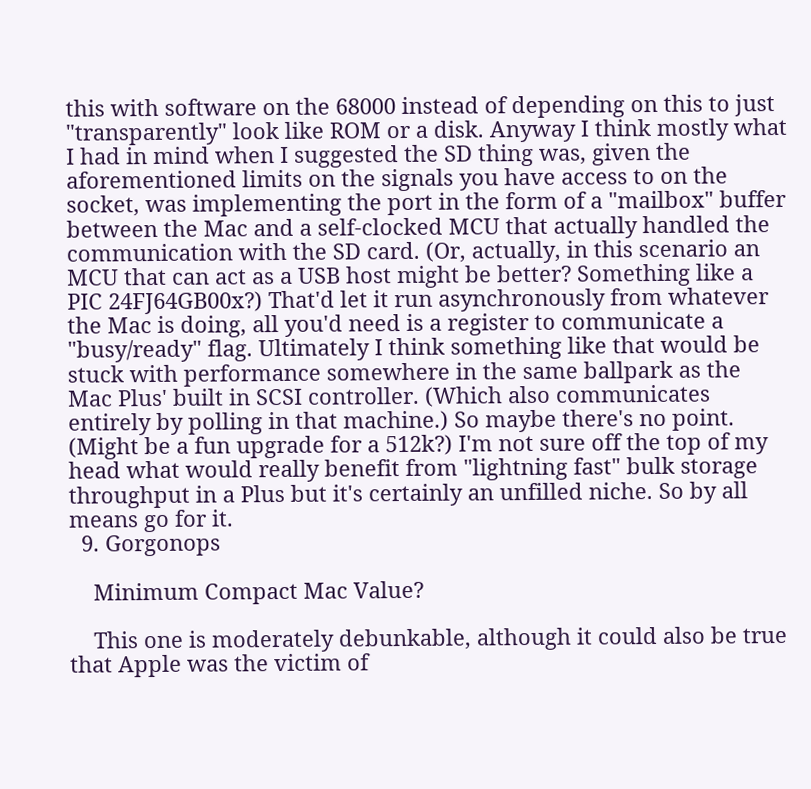this with software on the 68000 instead of depending on this to just "transparently" look like ROM or a disk. Anyway I think mostly what I had in mind when I suggested the SD thing was, given the aforementioned limits on the signals you have access to on the socket, was implementing the port in the form of a "mailbox" buffer between the Mac and a self-clocked MCU that actually handled the communication with the SD card. (Or, actually, in this scenario an MCU that can act as a USB host might be better? Something like a PIC 24FJ64GB00x?) That'd let it run asynchronously from whatever the Mac is doing, all you'd need is a register to communicate a "busy/ready" flag. Ultimately I think something like that would be stuck with performance somewhere in the same ballpark as the Mac Plus' built in SCSI controller. (Which also communicates entirely by polling in that machine.) So maybe there's no point. (Might be a fun upgrade for a 512k?) I'm not sure off the top of my head what would really benefit from "lightning fast" bulk storage throughput in a Plus but it's certainly an unfilled niche. So by all means go for it.
  9. Gorgonops

    Minimum Compact Mac Value?

    This one is moderately debunkable, although it could also be true that Apple was the victim of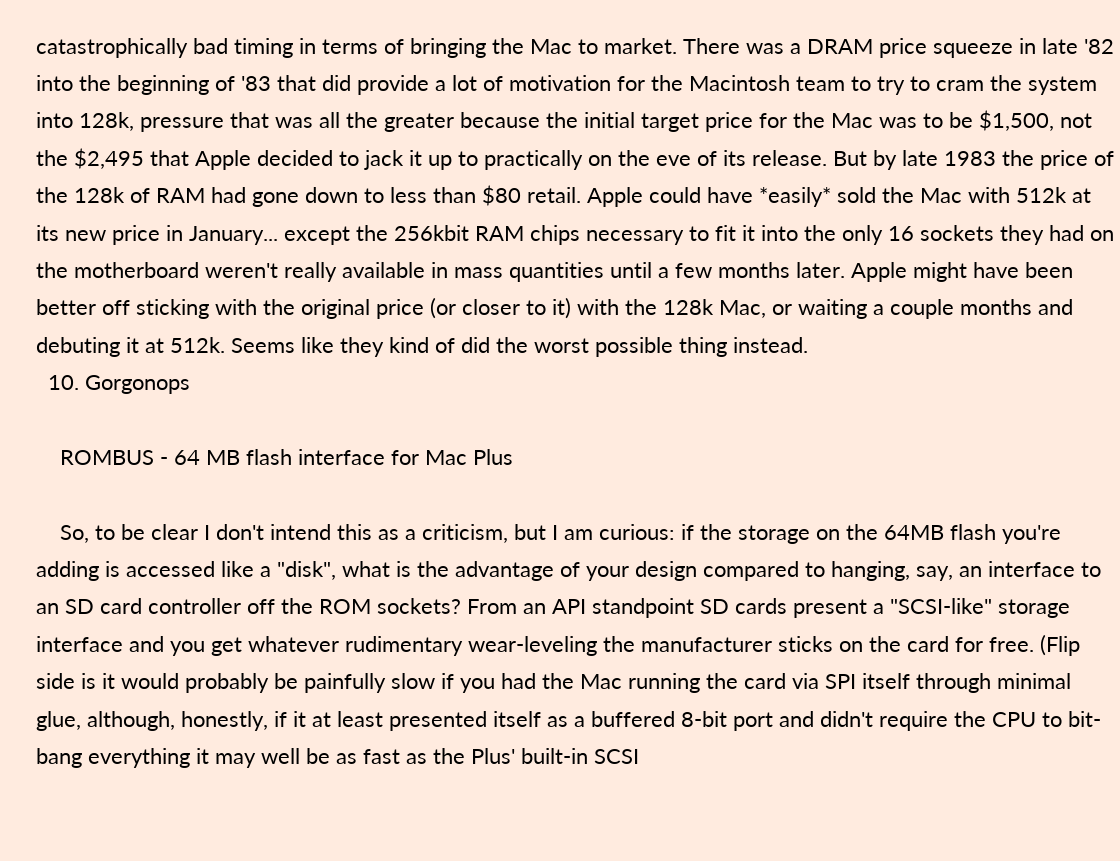catastrophically bad timing in terms of bringing the Mac to market. There was a DRAM price squeeze in late '82 into the beginning of '83 that did provide a lot of motivation for the Macintosh team to try to cram the system into 128k, pressure that was all the greater because the initial target price for the Mac was to be $1,500, not the $2,495 that Apple decided to jack it up to practically on the eve of its release. But by late 1983 the price of the 128k of RAM had gone down to less than $80 retail. Apple could have *easily* sold the Mac with 512k at its new price in January... except the 256kbit RAM chips necessary to fit it into the only 16 sockets they had on the motherboard weren't really available in mass quantities until a few months later. Apple might have been better off sticking with the original price (or closer to it) with the 128k Mac, or waiting a couple months and debuting it at 512k. Seems like they kind of did the worst possible thing instead.
  10. Gorgonops

    ROMBUS - 64 MB flash interface for Mac Plus

    So, to be clear I don't intend this as a criticism, but I am curious: if the storage on the 64MB flash you're adding is accessed like a "disk", what is the advantage of your design compared to hanging, say, an interface to an SD card controller off the ROM sockets? From an API standpoint SD cards present a "SCSI-like" storage interface and you get whatever rudimentary wear-leveling the manufacturer sticks on the card for free. (Flip side is it would probably be painfully slow if you had the Mac running the card via SPI itself through minimal glue, although, honestly, if it at least presented itself as a buffered 8-bit port and didn't require the CPU to bit-bang everything it may well be as fast as the Plus' built-in SCSI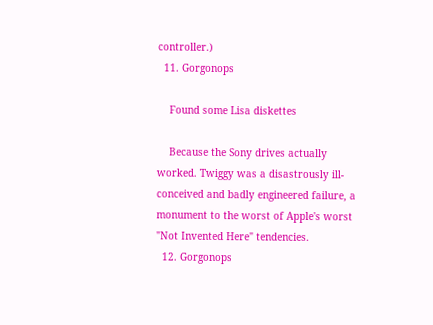controller.)
  11. Gorgonops

    Found some Lisa diskettes

    Because the Sony drives actually worked. Twiggy was a disastrously ill-conceived and badly engineered failure, a monument to the worst of Apple's worst "Not Invented Here" tendencies.
  12. Gorgonops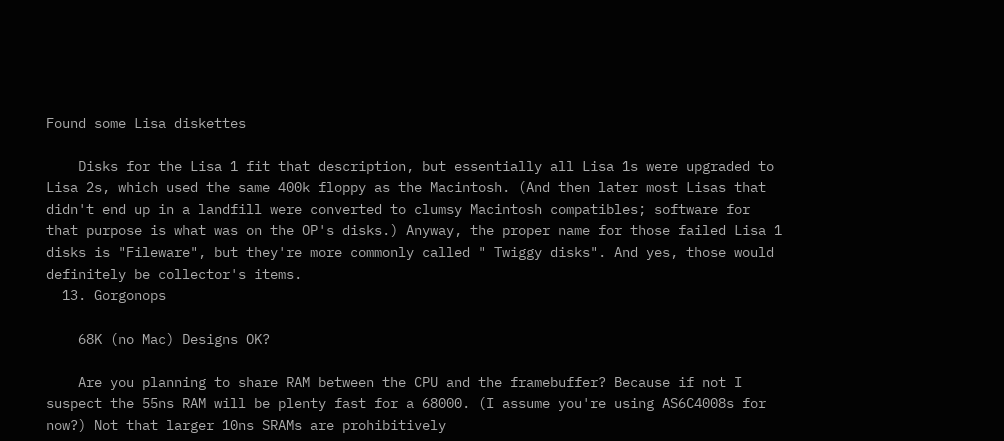Found some Lisa diskettes

    Disks for the Lisa 1 fit that description, but essentially all Lisa 1s were upgraded to Lisa 2s, which used the same 400k floppy as the Macintosh. (And then later most Lisas that didn't end up in a landfill were converted to clumsy Macintosh compatibles; software for that purpose is what was on the OP's disks.) Anyway, the proper name for those failed Lisa 1 disks is "Fileware", but they're more commonly called " Twiggy disks". And yes, those would definitely be collector's items.
  13. Gorgonops

    68K (no Mac) Designs OK?

    Are you planning to share RAM between the CPU and the framebuffer? Because if not I suspect the 55ns RAM will be plenty fast for a 68000. (I assume you're using AS6C4008s for now?) Not that larger 10ns SRAMs are prohibitively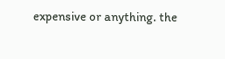expensive or anything. the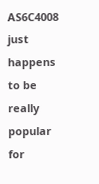AS6C4008 just happens to be really popular for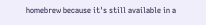homebrew because it's still available in a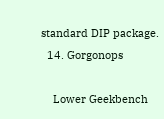standard DIP package.
  14. Gorgonops

    Lower Geekbench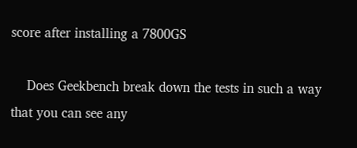score after installing a 7800GS

    Does Geekbench break down the tests in such a way that you can see any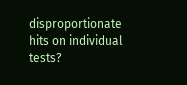disproportionate hits on individual tests?